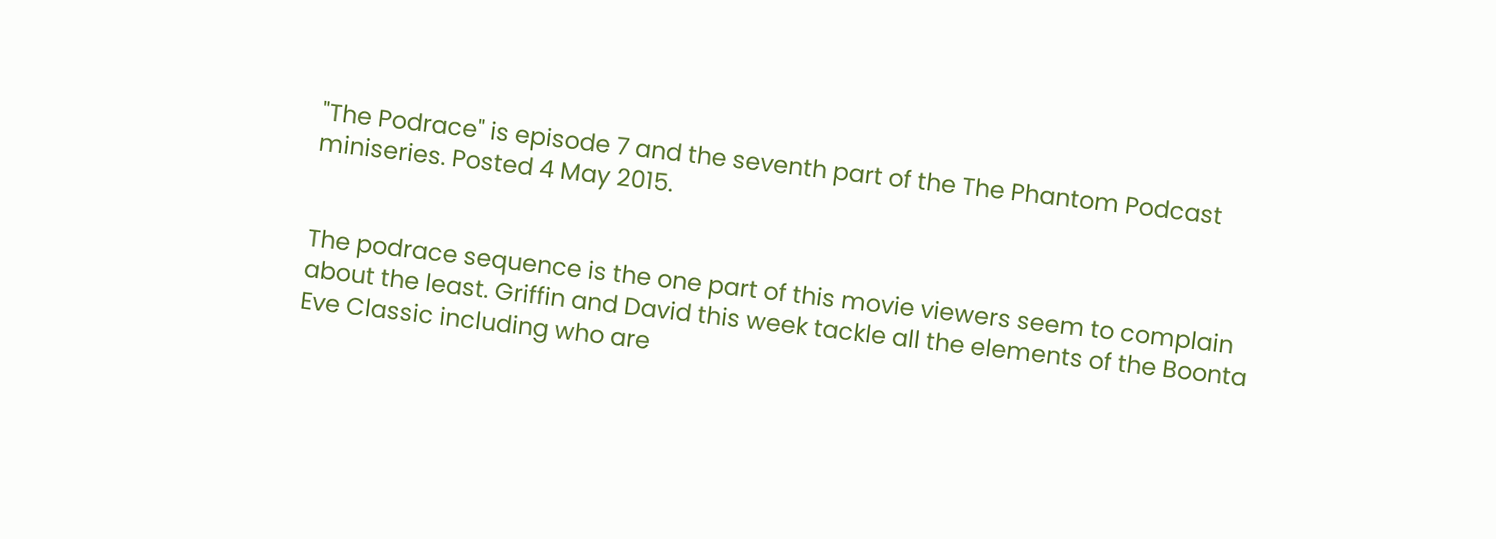"The Podrace" is episode 7 and the seventh part of the The Phantom Podcast miniseries. Posted 4 May 2015.


The podrace sequence is the one part of this movie viewers seem to complain about the least. Griffin and David this week tackle all the elements of the Boonta Eve Classic including who are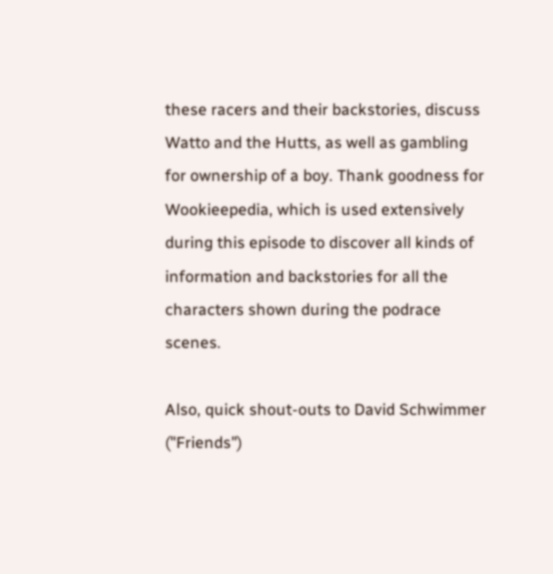these racers and their backstories, discuss Watto and the Hutts, as well as gambling for ownership of a boy. Thank goodness for Wookieepedia, which is used extensively during this episode to discover all kinds of information and backstories for all the characters shown during the podrace scenes.

Also, quick shout-outs to David Schwimmer ("Friends")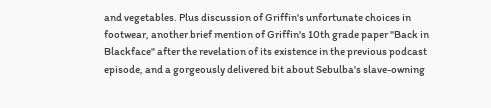and vegetables. Plus discussion of Griffin's unfortunate choices in footwear, another brief mention of Griffin's 10th grade paper "Back in Blackface" after the revelation of its existence in the previous podcast episode, and a gorgeously delivered bit about Sebulba's slave-owning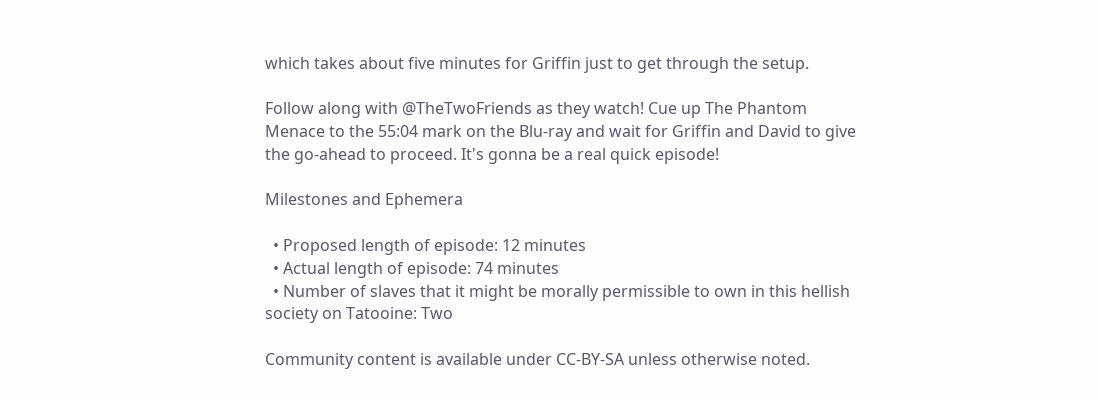which takes about five minutes for Griffin just to get through the setup.

Follow along with @TheTwoFriends as they watch! Cue up The Phantom Menace to the 55:04 mark on the Blu-ray and wait for Griffin and David to give the go-ahead to proceed. It's gonna be a real quick episode!

Milestones and Ephemera

  • Proposed length of episode: 12 minutes
  • Actual length of episode: 74 minutes
  • Number of slaves that it might be morally permissible to own in this hellish society on Tatooine: Two

Community content is available under CC-BY-SA unless otherwise noted.